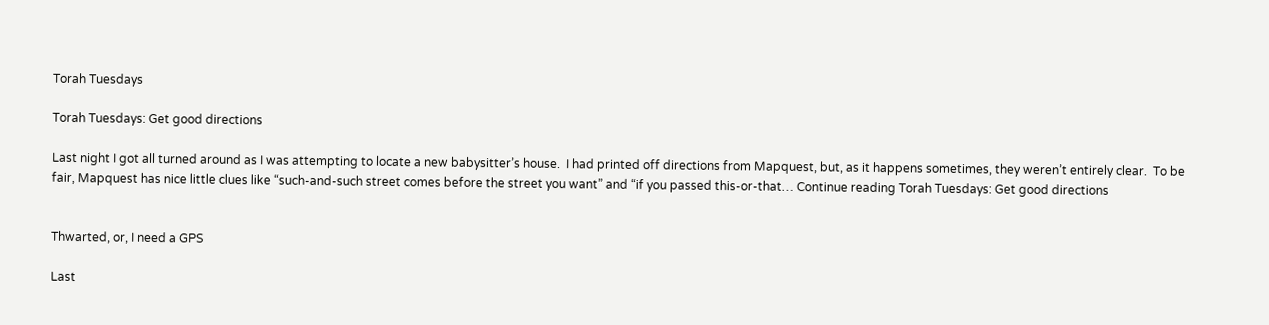Torah Tuesdays

Torah Tuesdays: Get good directions

Last night I got all turned around as I was attempting to locate a new babysitter’s house.  I had printed off directions from Mapquest, but, as it happens sometimes, they weren’t entirely clear.  To be fair, Mapquest has nice little clues like “such-and-such street comes before the street you want” and “if you passed this-or-that… Continue reading Torah Tuesdays: Get good directions


Thwarted, or, I need a GPS

Last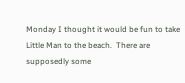Monday I thought it would be fun to take Little Man to the beach.  There are supposedly some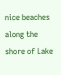nice beaches along the shore of Lake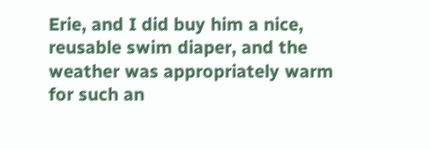Erie, and I did buy him a nice, reusable swim diaper, and the weather was appropriately warm for such an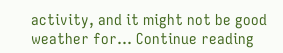activity, and it might not be good weather for… Continue reading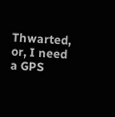Thwarted, or, I need a GPS